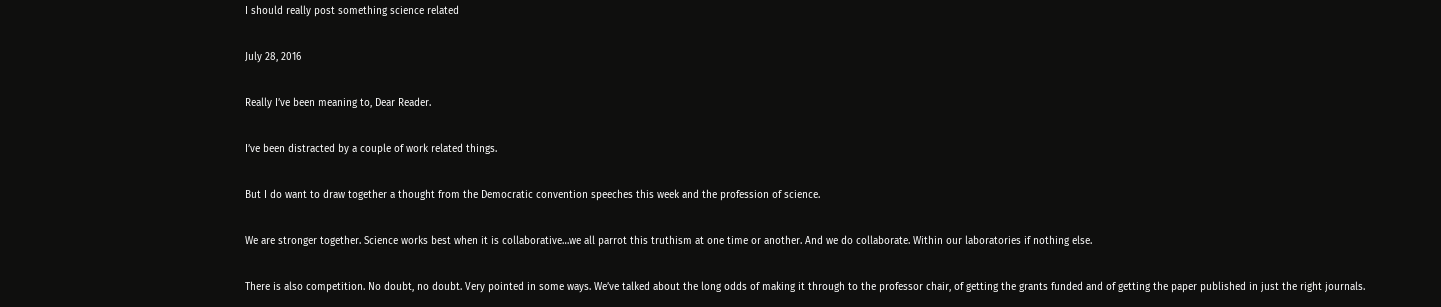I should really post something science related

July 28, 2016

Really I’ve been meaning to, Dear Reader.

I’ve been distracted by a couple of work related things.

But I do want to draw together a thought from the Democratic convention speeches this week and the profession of science.

We are stronger together. Science works best when it is collaborative…we all parrot this truthism at one time or another. And we do collaborate. Within our laboratories if nothing else.

There is also competition. No doubt, no doubt. Very pointed in some ways. We’ve talked about the long odds of making it through to the professor chair, of getting the grants funded and of getting the paper published in just the right journals.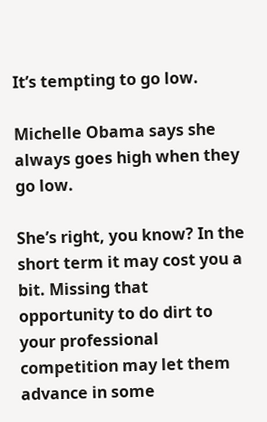It’s tempting to go low.

Michelle Obama says she always goes high when they go low.

She’s right, you know? In the short term it may cost you a bit. Missing that opportunity to do dirt to your professional competition may let them advance in some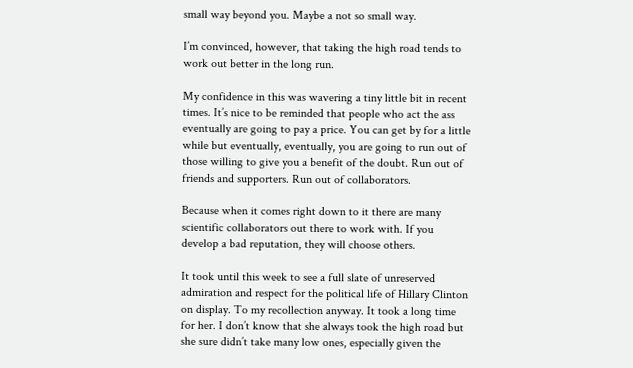small way beyond you. Maybe a not so small way.

I’m convinced, however, that taking the high road tends to work out better in the long run.

My confidence in this was wavering a tiny little bit in recent times. It’s nice to be reminded that people who act the ass eventually are going to pay a price. You can get by for a little while but eventually, eventually, you are going to run out of those willing to give you a benefit of the doubt. Run out of friends and supporters. Run out of collaborators.

Because when it comes right down to it there are many scientific collaborators out there to work with. If you develop a bad reputation, they will choose others.

It took until this week to see a full slate of unreserved admiration and respect for the political life of Hillary Clinton on display. To my recollection anyway. It took a long time for her. I don’t know that she always took the high road but she sure didn’t take many low ones, especially given the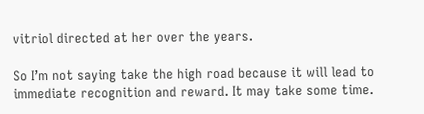vitriol directed at her over the years.

So I’m not saying take the high road because it will lead to immediate recognition and reward. It may take some time.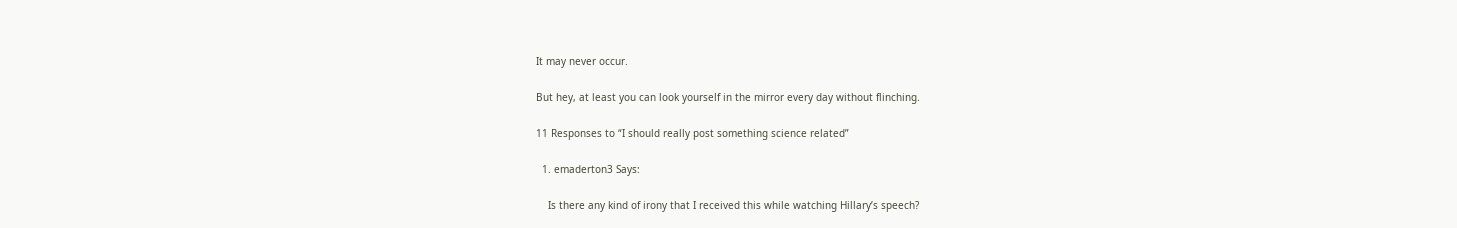It may never occur.

But hey, at least you can look yourself in the mirror every day without flinching.

11 Responses to “I should really post something science related”

  1. emaderton3 Says:

    Is there any kind of irony that I received this while watching Hillary’s speech?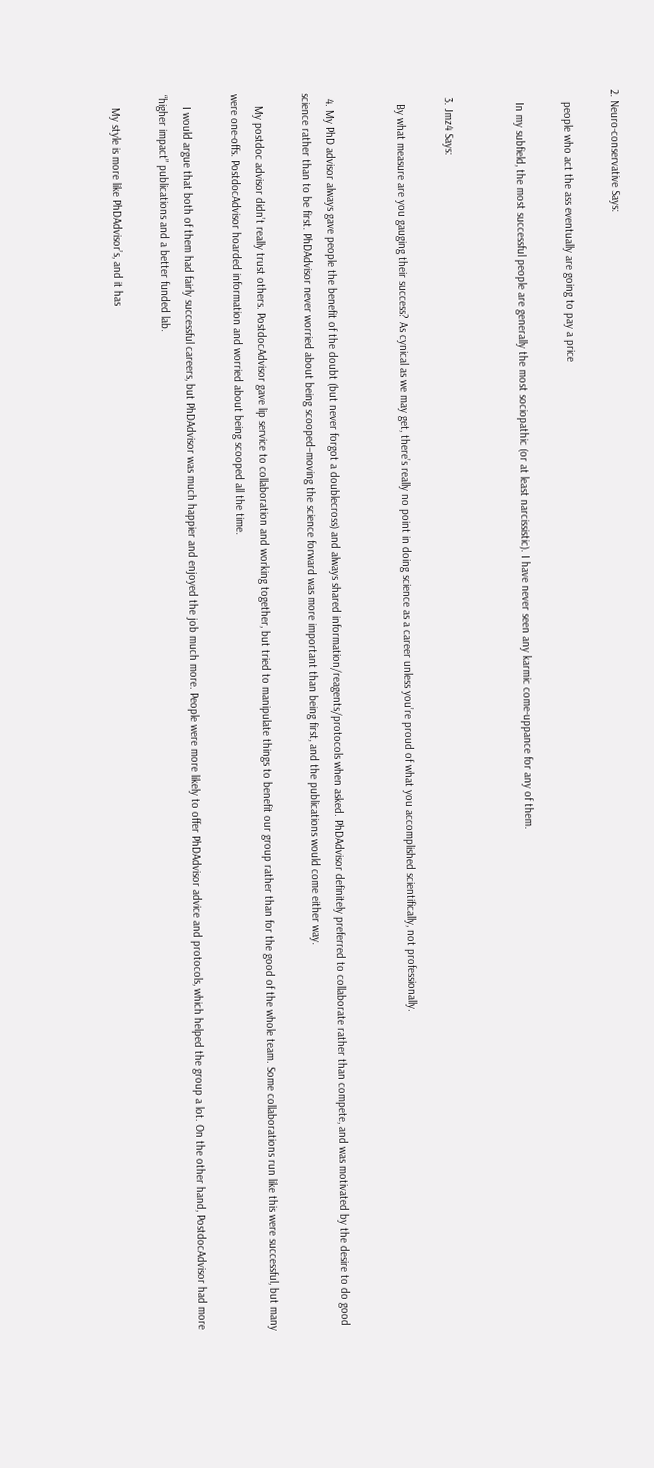2. Neuro-conservative Says:

    people who act the ass eventually are going to pay a price

    In my subfield, the most successful people are generally the most sociopathic (or at least narcissistic). I have never seen any karmic come-uppance for any of them.


  3. Jmz4 Says:

    By what measure are you gauging their success? As cynical as we may get, there’s really no point in doing science as a career unless you’re proud of what you accomplished scientifically, not professionally.


  4. My PhD advisor always gave people the benefit of the doubt (but never forgot a doublecross) and always shared information/reagents/protocols when asked. PhDAdvisor definitely preferred to collaborate rather than compete, and was motivated by the desire to do good science rather than to be first. PhDAdvisor never worried about being scooped–moving the science forward was more important than being first, and the publications would come either way.

    My postdoc advisor didn’t really trust others. PostdocAdvisor gave lip service to collaboration and working together, but tried to manipulate things to benefit our group rather than for the good of the whole team. Some collaborations run like this were successful, but many were one-offs. PostdocAdvisor hoarded information and worried about being scooped all the time.

    I would argue that both of them had fairly successful careers, but PhDAdvisor was much happier and enjoyed the job much more. People were more likely to offer PhDAdvisor advice and protocols, which helped the group a lot. On the other hand, PostdocAdvisor had more “higher impact” publications and a better funded lab.

    My style is more like PhDAdvisor’s, and it has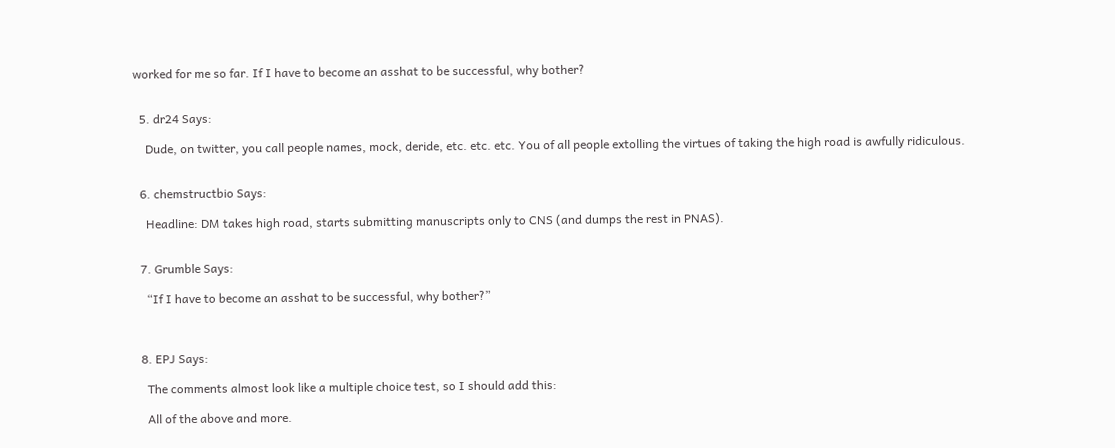worked for me so far. If I have to become an asshat to be successful, why bother?


  5. dr24 Says:

    Dude, on twitter, you call people names, mock, deride, etc. etc. etc. You of all people extolling the virtues of taking the high road is awfully ridiculous.


  6. chemstructbio Says:

    Headline: DM takes high road, starts submitting manuscripts only to CNS (and dumps the rest in PNAS).


  7. Grumble Says:

    “If I have to become an asshat to be successful, why bother?”



  8. EPJ Says:

    The comments almost look like a multiple choice test, so I should add this:

    All of the above and more.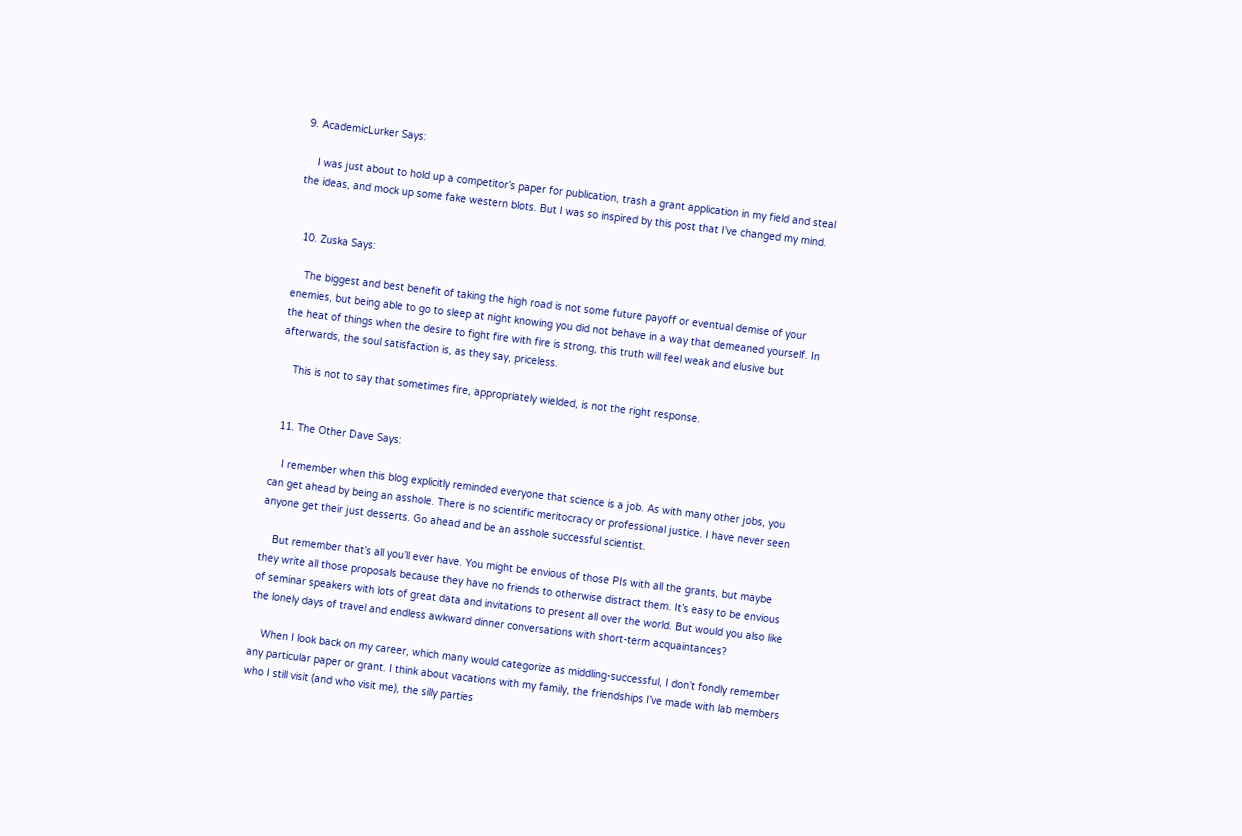9. AcademicLurker Says:

    I was just about to hold up a competitor’s paper for publication, trash a grant application in my field and steal the ideas, and mock up some fake western blots. But I was so inspired by this post that I’ve changed my mind.


  10. Zuska Says:

    The biggest and best benefit of taking the high road is not some future payoff or eventual demise of your enemies, but being able to go to sleep at night knowing you did not behave in a way that demeaned yourself. In the heat of things when the desire to fight fire with fire is strong, this truth will feel weak and elusive but afterwards, the soul satisfaction is, as they say, priceless.

    This is not to say that sometimes fire, appropriately wielded, is not the right response.


  11. The Other Dave Says:

    I remember when this blog explicitly reminded everyone that science is a job. As with many other jobs, you can get ahead by being an asshole. There is no scientific meritocracy or professional justice. I have never seen anyone get their just desserts. Go ahead and be an asshole successful scientist.

    But remember that’s all you’ll ever have. You might be envious of those PIs with all the grants, but maybe they write all those proposals because they have no friends to otherwise distract them. It’s easy to be envious of seminar speakers with lots of great data and invitations to present all over the world. But would you also like the lonely days of travel and endless awkward dinner conversations with short-term acquaintances?

    When I look back on my career, which many would categorize as middling-successful, I don’t fondly remember any particular paper or grant. I think about vacations with my family, the friendships I’ve made with lab members who I still visit (and who visit me), the silly parties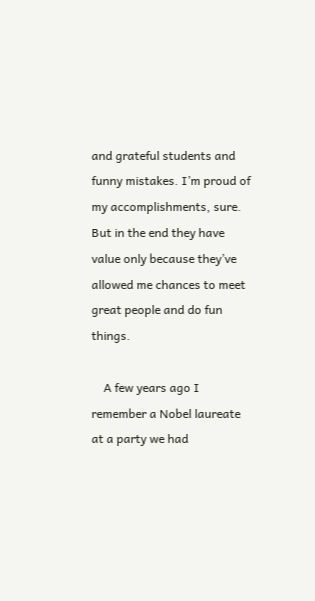and grateful students and funny mistakes. I’m proud of my accomplishments, sure. But in the end they have value only because they’ve allowed me chances to meet great people and do fun things.

    A few years ago I remember a Nobel laureate at a party we had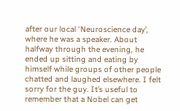after our local ‘Neuroscience day’, where he was a speaker. About halfway through the evening, he ended up sitting and eating by himself while groups of other people chatted and laughed elsewhere. I felt sorry for the guy. It’s useful to remember that a Nobel can get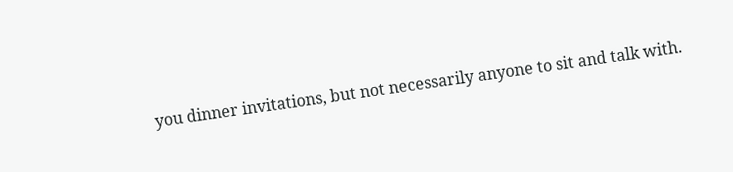you dinner invitations, but not necessarily anyone to sit and talk with.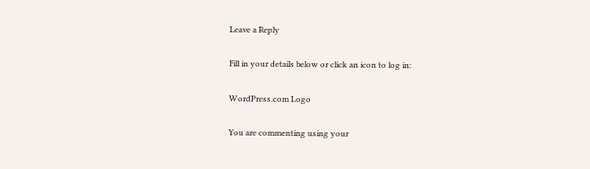Leave a Reply

Fill in your details below or click an icon to log in:

WordPress.com Logo

You are commenting using your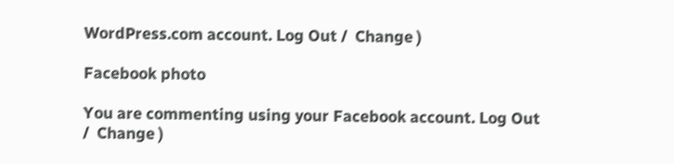WordPress.com account. Log Out /  Change )

Facebook photo

You are commenting using your Facebook account. Log Out /  Change )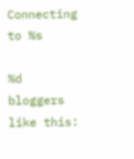Connecting to %s

%d bloggers like this: